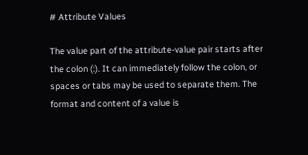# Attribute Values

The value part of the attribute-value pair starts after the colon (:). It can immediately follow the colon, or spaces or tabs may be used to separate them. The format and content of a value is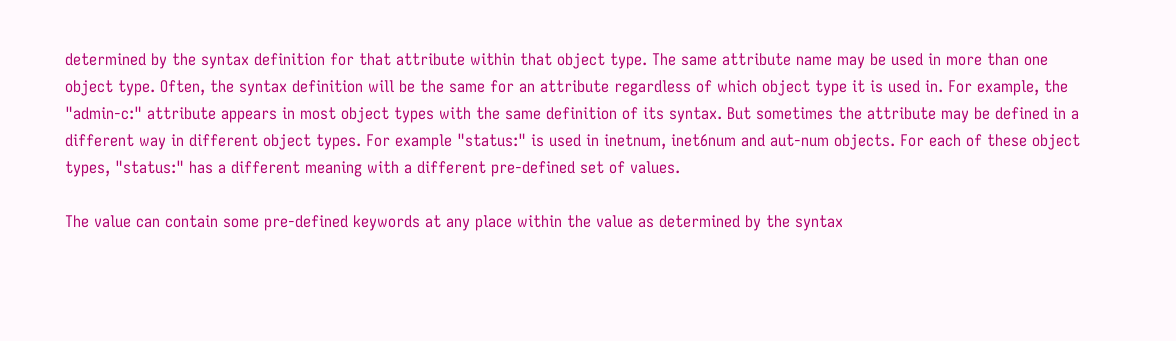determined by the syntax definition for that attribute within that object type. The same attribute name may be used in more than one object type. Often, the syntax definition will be the same for an attribute regardless of which object type it is used in. For example, the "admin-c:" attribute appears in most object types with the same definition of its syntax. But sometimes the attribute may be defined in a different way in different object types. For example "status:" is used in inetnum, inet6num and aut-num objects. For each of these object types, "status:" has a different meaning with a different pre-defined set of values.

The value can contain some pre-defined keywords at any place within the value as determined by the syntax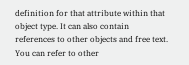definition for that attribute within that object type. It can also contain references to other objects and free text. You can refer to other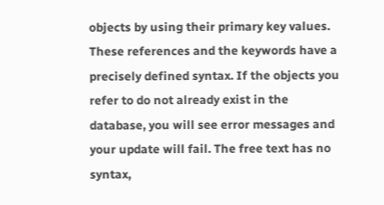objects by using their primary key values. These references and the keywords have a precisely defined syntax. If the objects you refer to do not already exist in the database, you will see error messages and your update will fail. The free text has no syntax,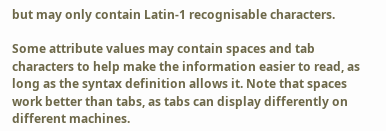but may only contain Latin-1 recognisable characters.

Some attribute values may contain spaces and tab characters to help make the information easier to read, as long as the syntax definition allows it. Note that spaces work better than tabs, as tabs can display differently on different machines.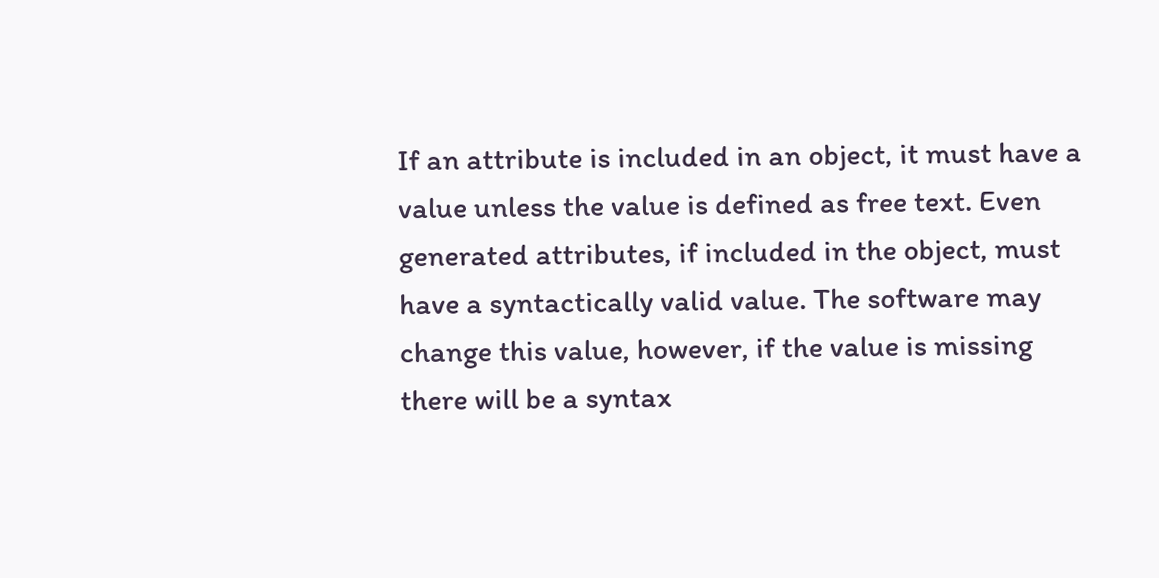If an attribute is included in an object, it must have a value unless the value is defined as free text. Even generated attributes, if included in the object, must have a syntactically valid value. The software may change this value, however, if the value is missing there will be a syntax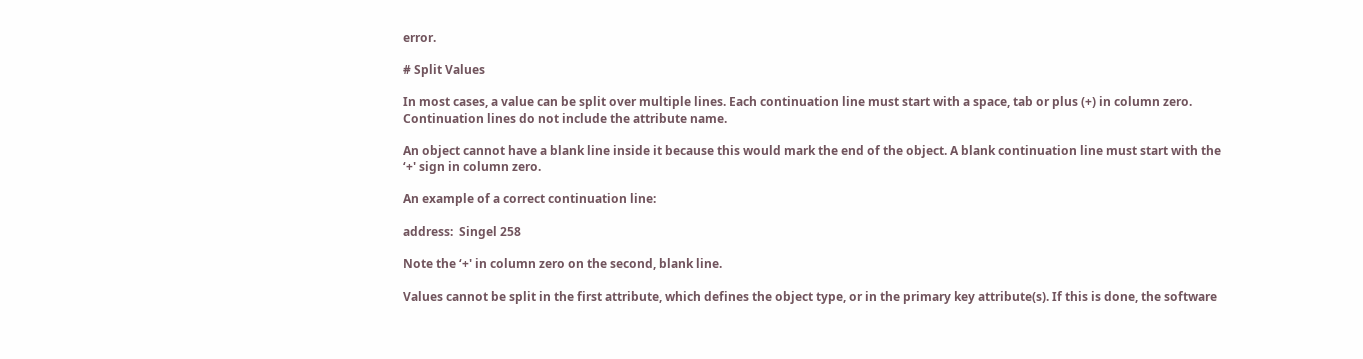error.

# Split Values

In most cases, a value can be split over multiple lines. Each continuation line must start with a space, tab or plus (+) in column zero. Continuation lines do not include the attribute name.

An object cannot have a blank line inside it because this would mark the end of the object. A blank continuation line must start with the ‘+' sign in column zero.

An example of a correct continuation line:

address:  Singel 258

Note the ‘+' in column zero on the second, blank line.

Values cannot be split in the first attribute, which defines the object type, or in the primary key attribute(s). If this is done, the software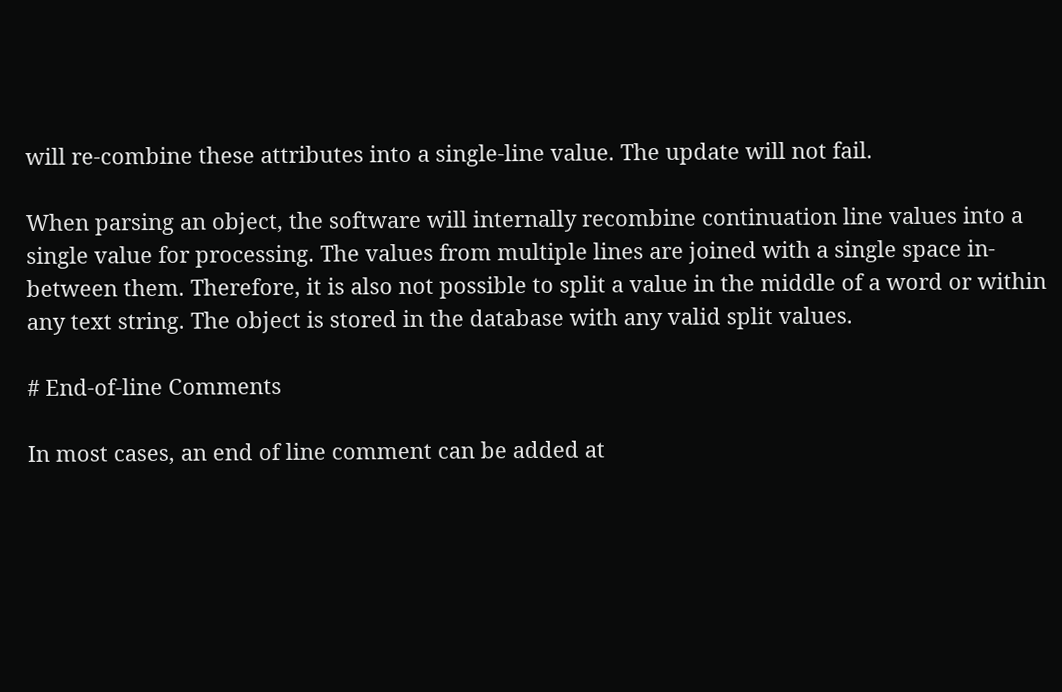will re-combine these attributes into a single-line value. The update will not fail.

When parsing an object, the software will internally recombine continuation line values into a single value for processing. The values from multiple lines are joined with a single space in-between them. Therefore, it is also not possible to split a value in the middle of a word or within any text string. The object is stored in the database with any valid split values.

# End-of-line Comments

In most cases, an end of line comment can be added at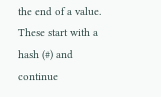the end of a value. These start with a hash (#) and continue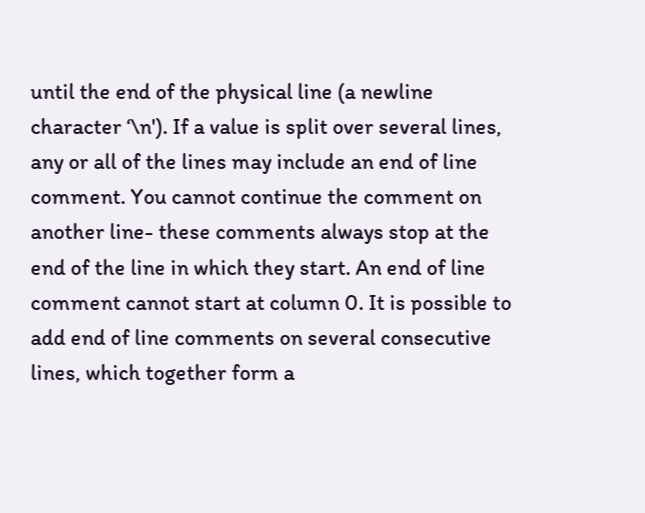until the end of the physical line (a newline character ‘\n'). If a value is split over several lines, any or all of the lines may include an end of line comment. You cannot continue the comment on another line- these comments always stop at the end of the line in which they start. An end of line comment cannot start at column 0. It is possible to add end of line comments on several consecutive lines, which together form a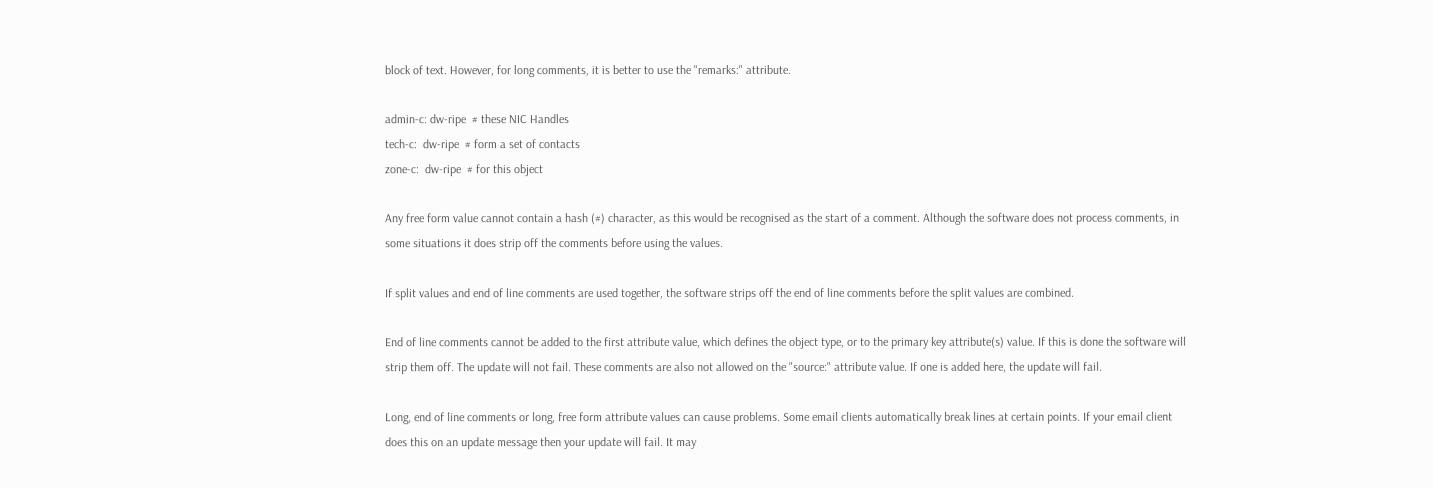block of text. However, for long comments, it is better to use the "remarks:" attribute.

admin-c: dw-ripe  # these NIC Handles
tech-c:  dw-ripe  # form a set of contacts
zone-c:  dw-ripe  # for this object

Any free form value cannot contain a hash (#) character, as this would be recognised as the start of a comment. Although the software does not process comments, in some situations it does strip off the comments before using the values.

If split values and end of line comments are used together, the software strips off the end of line comments before the split values are combined.

End of line comments cannot be added to the first attribute value, which defines the object type, or to the primary key attribute(s) value. If this is done the software will strip them off. The update will not fail. These comments are also not allowed on the "source:" attribute value. If one is added here, the update will fail.

Long, end of line comments or long, free form attribute values can cause problems. Some email clients automatically break lines at certain points. If your email client does this on an update message then your update will fail. It may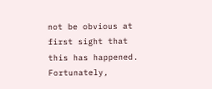not be obvious at first sight that this has happened. Fortunately,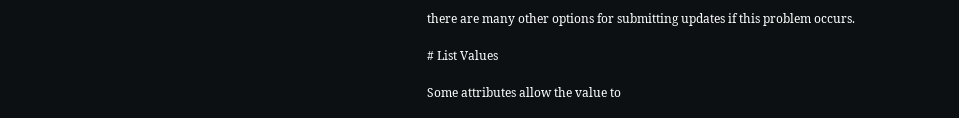there are many other options for submitting updates if this problem occurs.

# List Values

Some attributes allow the value to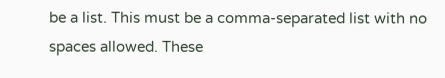be a list. This must be a comma-separated list with no spaces allowed. These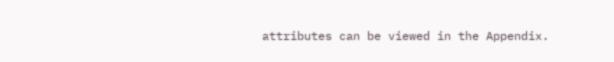attributes can be viewed in the Appendix.